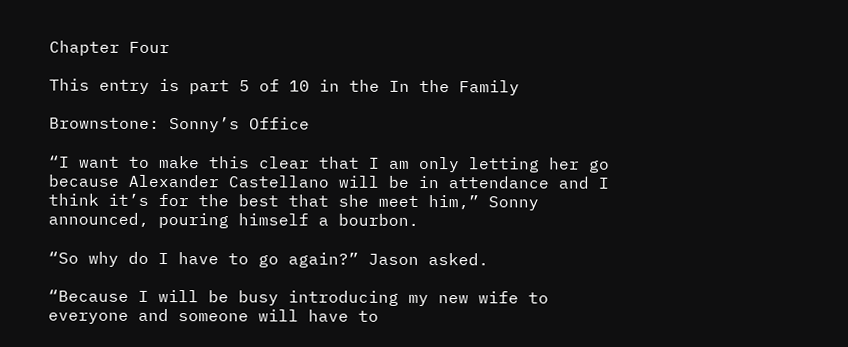Chapter Four

This entry is part 5 of 10 in the In the Family

Brownstone: Sonny’s Office

“I want to make this clear that I am only letting her go because Alexander Castellano will be in attendance and I think it’s for the best that she meet him,” Sonny announced, pouring himself a bourbon.

“So why do I have to go again?” Jason asked.

“Because I will be busy introducing my new wife to everyone and someone will have to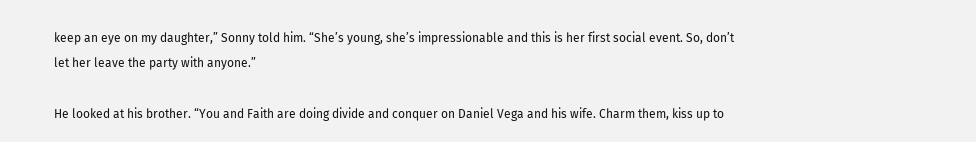keep an eye on my daughter,” Sonny told him. “She’s young, she’s impressionable and this is her first social event. So, don’t let her leave the party with anyone.”

He looked at his brother. “You and Faith are doing divide and conquer on Daniel Vega and his wife. Charm them, kiss up to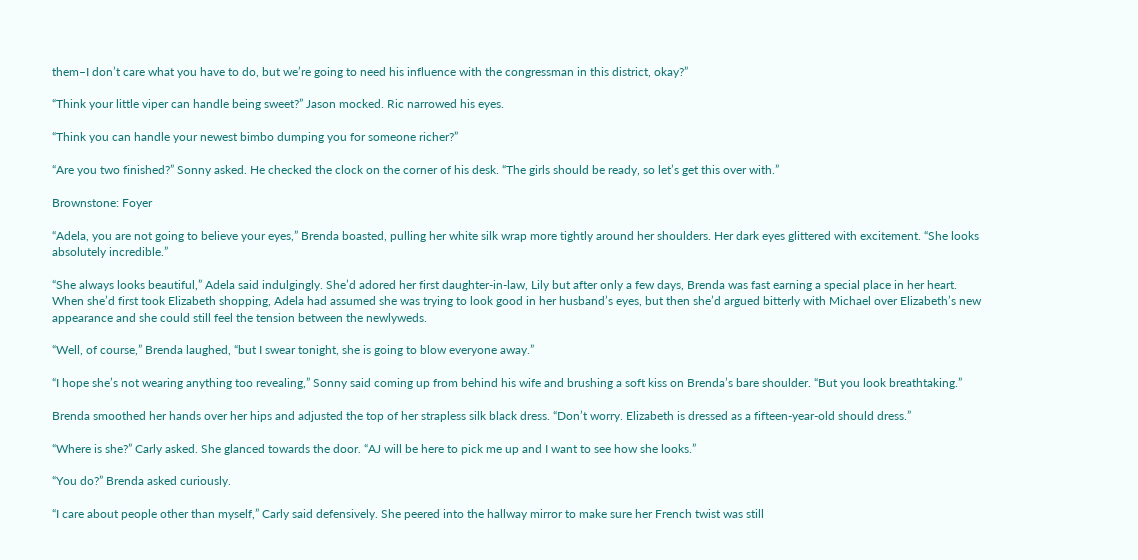them–I don’t care what you have to do, but we’re going to need his influence with the congressman in this district, okay?”

“Think your little viper can handle being sweet?” Jason mocked. Ric narrowed his eyes.

“Think you can handle your newest bimbo dumping you for someone richer?”

“Are you two finished?” Sonny asked. He checked the clock on the corner of his desk. “The girls should be ready, so let’s get this over with.”

Brownstone: Foyer

“Adela, you are not going to believe your eyes,” Brenda boasted, pulling her white silk wrap more tightly around her shoulders. Her dark eyes glittered with excitement. “She looks absolutely incredible.”

“She always looks beautiful,” Adela said indulgingly. She’d adored her first daughter-in-law, Lily but after only a few days, Brenda was fast earning a special place in her heart. When she’d first took Elizabeth shopping, Adela had assumed she was trying to look good in her husband’s eyes, but then she’d argued bitterly with Michael over Elizabeth’s new appearance and she could still feel the tension between the newlyweds.

“Well, of course,” Brenda laughed, “but I swear tonight, she is going to blow everyone away.”

“I hope she’s not wearing anything too revealing,” Sonny said coming up from behind his wife and brushing a soft kiss on Brenda’s bare shoulder. “But you look breathtaking.”

Brenda smoothed her hands over her hips and adjusted the top of her strapless silk black dress. “Don’t worry. Elizabeth is dressed as a fifteen-year-old should dress.”

“Where is she?” Carly asked. She glanced towards the door. “AJ will be here to pick me up and I want to see how she looks.”

“You do?” Brenda asked curiously.

“I care about people other than myself,” Carly said defensively. She peered into the hallway mirror to make sure her French twist was still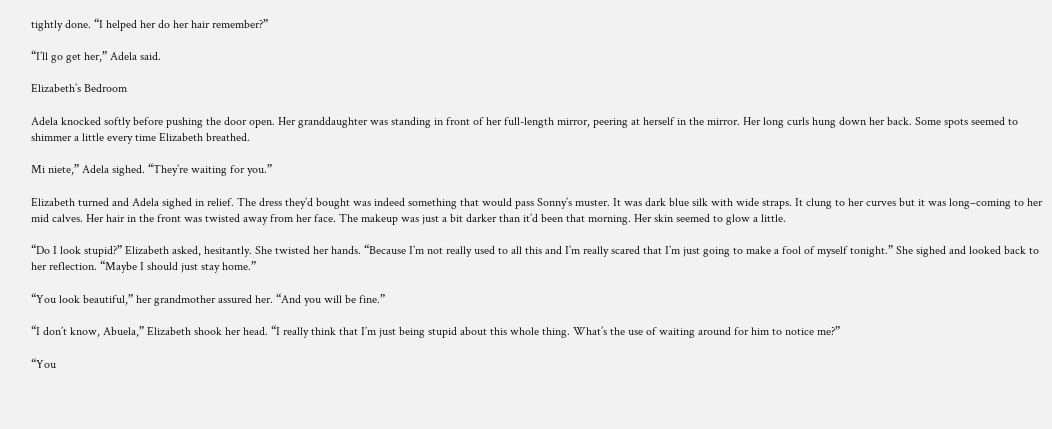tightly done. “I helped her do her hair remember?”

“I’ll go get her,” Adela said.

Elizabeth’s Bedroom

Adela knocked softly before pushing the door open. Her granddaughter was standing in front of her full-length mirror, peering at herself in the mirror. Her long curls hung down her back. Some spots seemed to shimmer a little every time Elizabeth breathed.

Mi niete,” Adela sighed. “They’re waiting for you.”

Elizabeth turned and Adela sighed in relief. The dress they’d bought was indeed something that would pass Sonny’s muster. It was dark blue silk with wide straps. It clung to her curves but it was long–coming to her mid calves. Her hair in the front was twisted away from her face. The makeup was just a bit darker than it’d been that morning. Her skin seemed to glow a little.

“Do I look stupid?” Elizabeth asked, hesitantly. She twisted her hands. “Because I’m not really used to all this and I’m really scared that I’m just going to make a fool of myself tonight.” She sighed and looked back to her reflection. “Maybe I should just stay home.”

“You look beautiful,” her grandmother assured her. “And you will be fine.”

“I don’t know, Abuela,” Elizabeth shook her head. “I really think that I’m just being stupid about this whole thing. What’s the use of waiting around for him to notice me?”

“You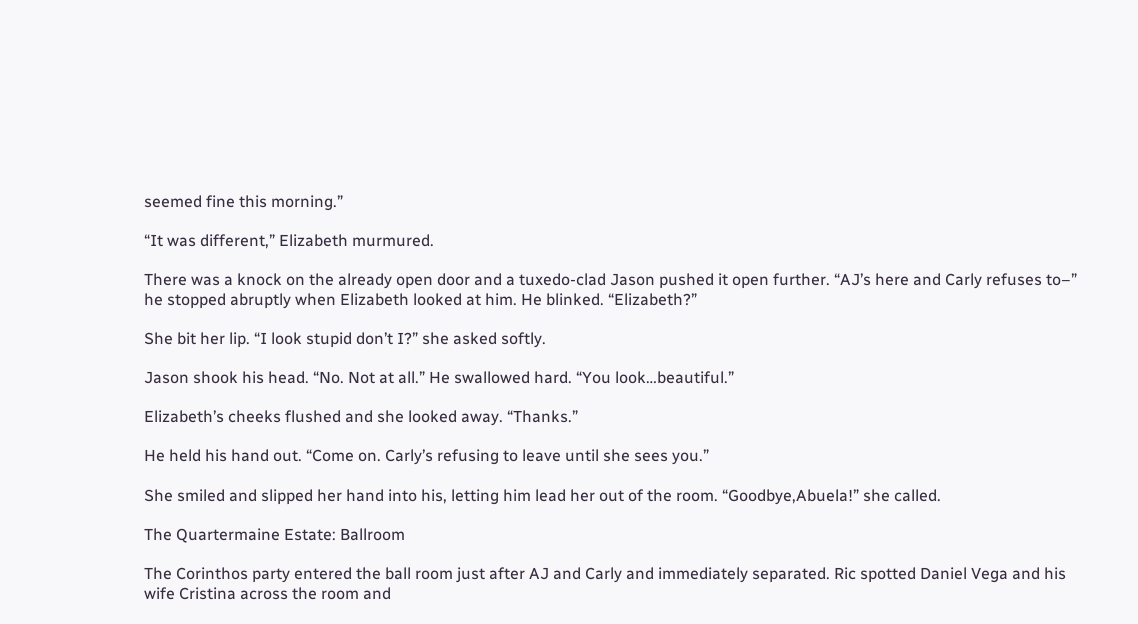seemed fine this morning.”

“It was different,” Elizabeth murmured.

There was a knock on the already open door and a tuxedo-clad Jason pushed it open further. “AJ’s here and Carly refuses to–” he stopped abruptly when Elizabeth looked at him. He blinked. “Elizabeth?”

She bit her lip. “I look stupid don’t I?” she asked softly.

Jason shook his head. “No. Not at all.” He swallowed hard. “You look…beautiful.”

Elizabeth’s cheeks flushed and she looked away. “Thanks.”

He held his hand out. “Come on. Carly’s refusing to leave until she sees you.”

She smiled and slipped her hand into his, letting him lead her out of the room. “Goodbye,Abuela!” she called.

The Quartermaine Estate: Ballroom

The Corinthos party entered the ball room just after AJ and Carly and immediately separated. Ric spotted Daniel Vega and his wife Cristina across the room and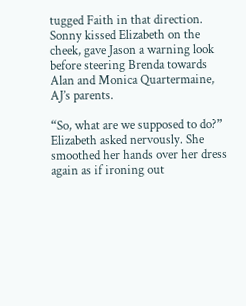tugged Faith in that direction. Sonny kissed Elizabeth on the cheek, gave Jason a warning look before steering Brenda towards Alan and Monica Quartermaine, AJ’s parents.

“So, what are we supposed to do?” Elizabeth asked nervously. She smoothed her hands over her dress again as if ironing out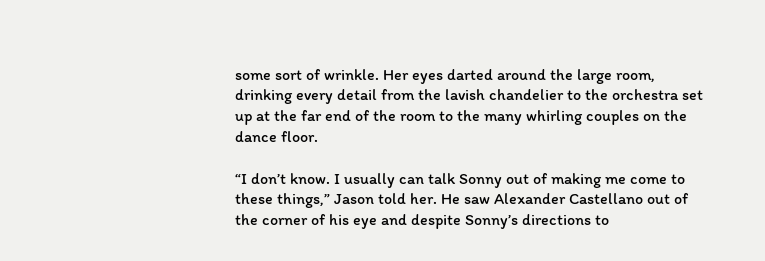some sort of wrinkle. Her eyes darted around the large room, drinking every detail from the lavish chandelier to the orchestra set up at the far end of the room to the many whirling couples on the dance floor.

“I don’t know. I usually can talk Sonny out of making me come to these things,” Jason told her. He saw Alexander Castellano out of the corner of his eye and despite Sonny’s directions to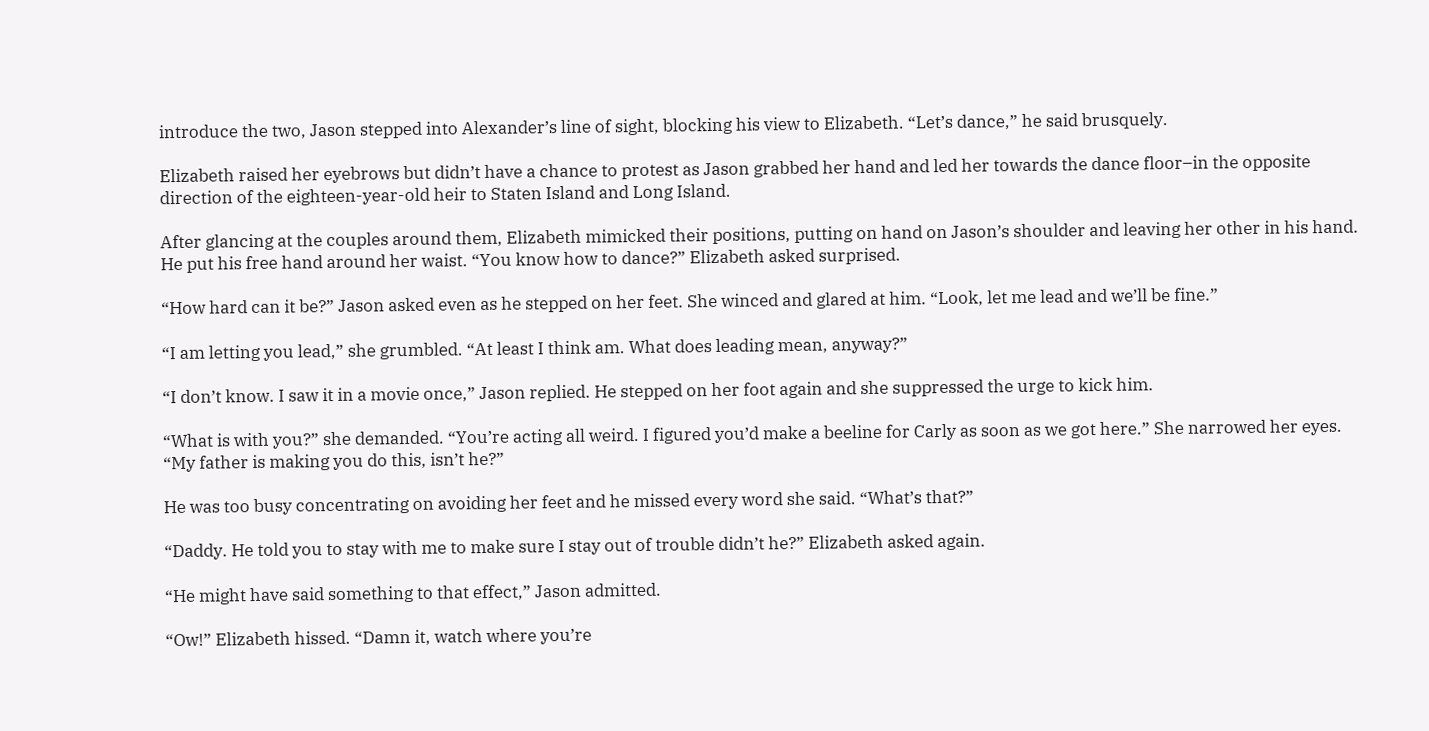introduce the two, Jason stepped into Alexander’s line of sight, blocking his view to Elizabeth. “Let’s dance,” he said brusquely.

Elizabeth raised her eyebrows but didn’t have a chance to protest as Jason grabbed her hand and led her towards the dance floor–in the opposite direction of the eighteen-year-old heir to Staten Island and Long Island.

After glancing at the couples around them, Elizabeth mimicked their positions, putting on hand on Jason’s shoulder and leaving her other in his hand. He put his free hand around her waist. “You know how to dance?” Elizabeth asked surprised.

“How hard can it be?” Jason asked even as he stepped on her feet. She winced and glared at him. “Look, let me lead and we’ll be fine.”

“I am letting you lead,” she grumbled. “At least I think am. What does leading mean, anyway?”

“I don’t know. I saw it in a movie once,” Jason replied. He stepped on her foot again and she suppressed the urge to kick him.

“What is with you?” she demanded. “You’re acting all weird. I figured you’d make a beeline for Carly as soon as we got here.” She narrowed her eyes. “My father is making you do this, isn’t he?”

He was too busy concentrating on avoiding her feet and he missed every word she said. “What’s that?”

“Daddy. He told you to stay with me to make sure I stay out of trouble didn’t he?” Elizabeth asked again.

“He might have said something to that effect,” Jason admitted.

“Ow!” Elizabeth hissed. “Damn it, watch where you’re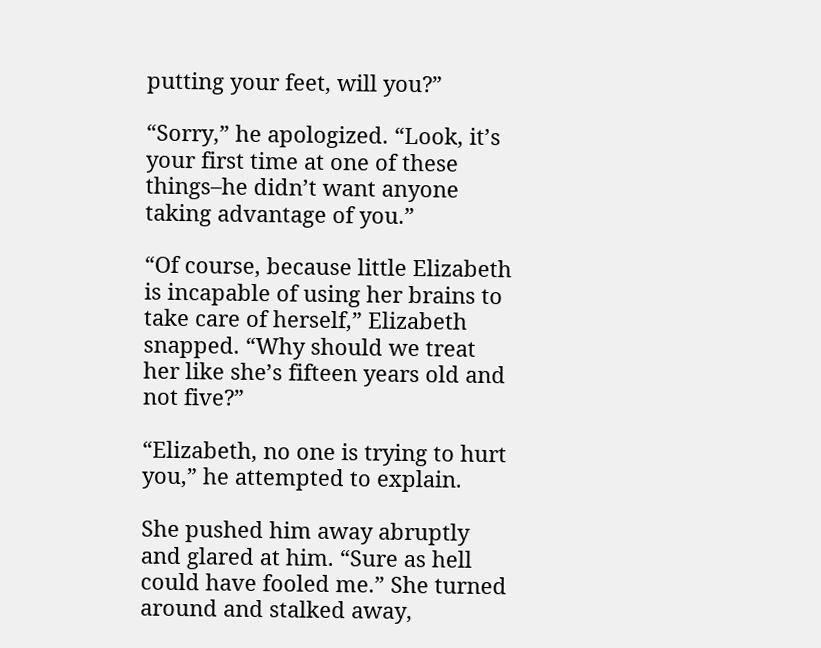putting your feet, will you?”

“Sorry,” he apologized. “Look, it’s your first time at one of these things–he didn’t want anyone taking advantage of you.”

“Of course, because little Elizabeth is incapable of using her brains to take care of herself,” Elizabeth snapped. “Why should we treat her like she’s fifteen years old and not five?”

“Elizabeth, no one is trying to hurt you,” he attempted to explain.

She pushed him away abruptly and glared at him. “Sure as hell could have fooled me.” She turned around and stalked away,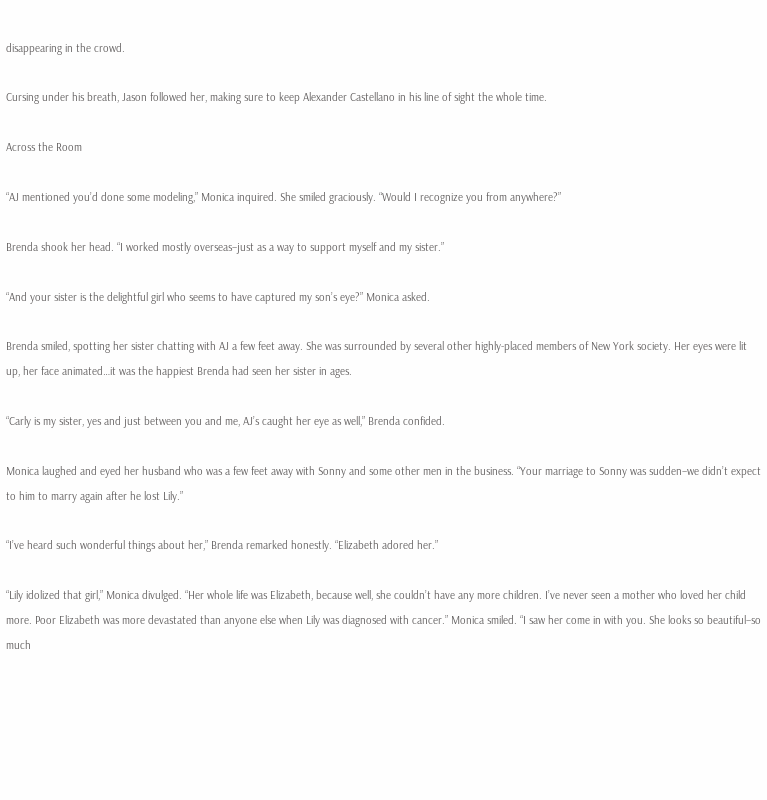disappearing in the crowd.

Cursing under his breath, Jason followed her, making sure to keep Alexander Castellano in his line of sight the whole time.

Across the Room

“AJ mentioned you’d done some modeling,” Monica inquired. She smiled graciously. “Would I recognize you from anywhere?”

Brenda shook her head. “I worked mostly overseas–just as a way to support myself and my sister.”

“And your sister is the delightful girl who seems to have captured my son’s eye?” Monica asked.

Brenda smiled, spotting her sister chatting with AJ a few feet away. She was surrounded by several other highly-placed members of New York society. Her eyes were lit up, her face animated…it was the happiest Brenda had seen her sister in ages.

“Carly is my sister, yes and just between you and me, AJ’s caught her eye as well,” Brenda confided.

Monica laughed and eyed her husband who was a few feet away with Sonny and some other men in the business. “Your marriage to Sonny was sudden–we didn’t expect to him to marry again after he lost Lily.”

“I’ve heard such wonderful things about her,” Brenda remarked honestly. “Elizabeth adored her.”

“Lily idolized that girl,” Monica divulged. “Her whole life was Elizabeth, because well, she couldn’t have any more children. I’ve never seen a mother who loved her child more. Poor Elizabeth was more devastated than anyone else when Lily was diagnosed with cancer.” Monica smiled. “I saw her come in with you. She looks so beautiful–so much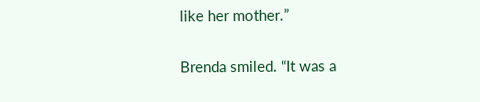like her mother.”

Brenda smiled. “It was a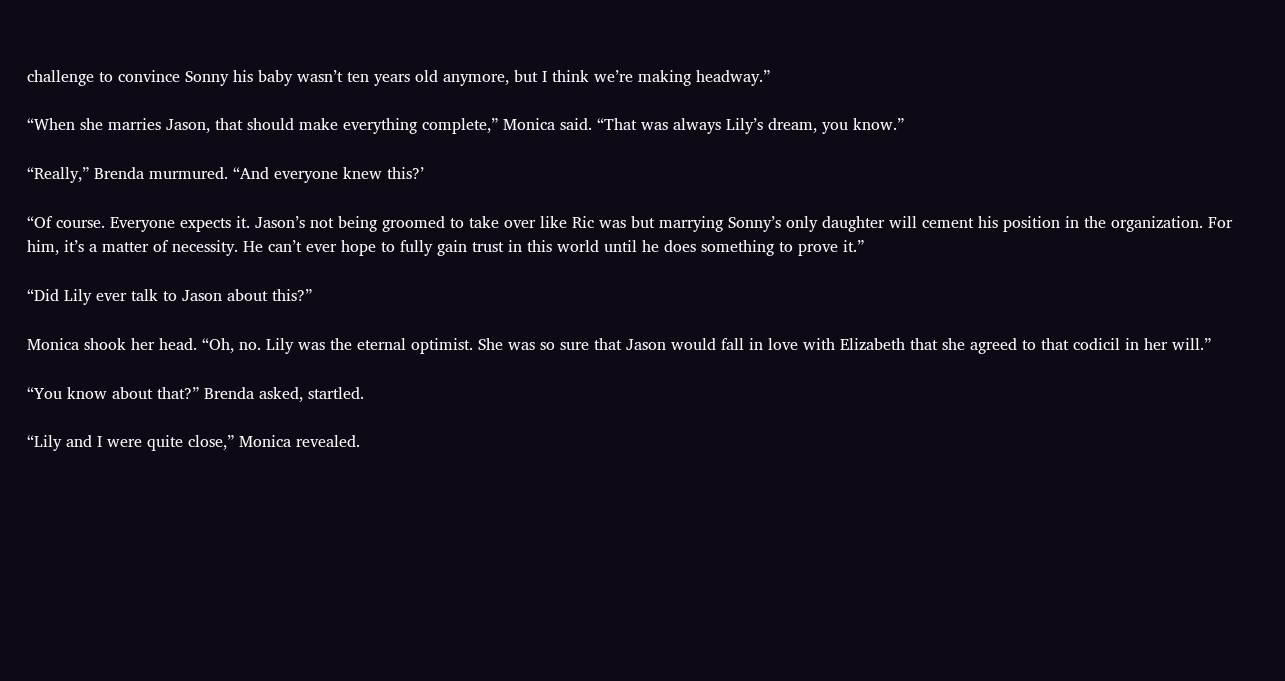challenge to convince Sonny his baby wasn’t ten years old anymore, but I think we’re making headway.”

“When she marries Jason, that should make everything complete,” Monica said. “That was always Lily’s dream, you know.”

“Really,” Brenda murmured. “And everyone knew this?’

“Of course. Everyone expects it. Jason’s not being groomed to take over like Ric was but marrying Sonny’s only daughter will cement his position in the organization. For him, it’s a matter of necessity. He can’t ever hope to fully gain trust in this world until he does something to prove it.”

“Did Lily ever talk to Jason about this?”

Monica shook her head. “Oh, no. Lily was the eternal optimist. She was so sure that Jason would fall in love with Elizabeth that she agreed to that codicil in her will.”

“You know about that?” Brenda asked, startled.

“Lily and I were quite close,” Monica revealed.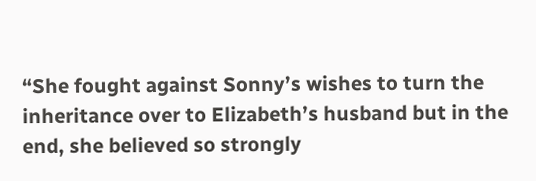“She fought against Sonny’s wishes to turn the inheritance over to Elizabeth’s husband but in the end, she believed so strongly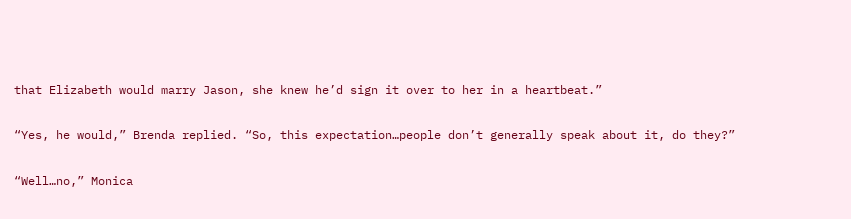that Elizabeth would marry Jason, she knew he’d sign it over to her in a heartbeat.”

“Yes, he would,” Brenda replied. “So, this expectation…people don’t generally speak about it, do they?”

“Well…no,” Monica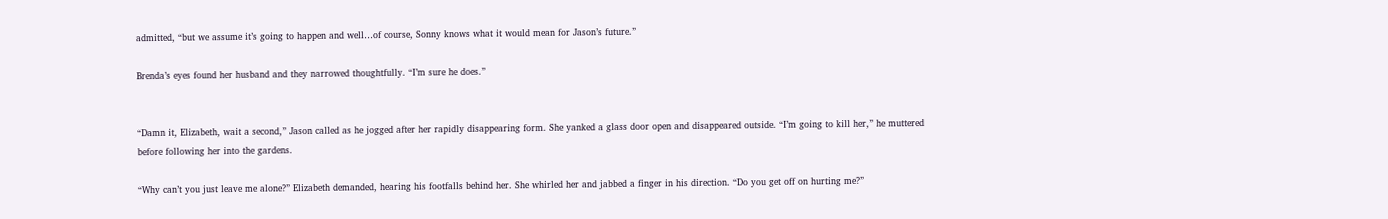admitted, “but we assume it’s going to happen and well…of course, Sonny knows what it would mean for Jason’s future.”

Brenda’s eyes found her husband and they narrowed thoughtfully. “I’m sure he does.”


“Damn it, Elizabeth, wait a second,” Jason called as he jogged after her rapidly disappearing form. She yanked a glass door open and disappeared outside. “I’m going to kill her,” he muttered before following her into the gardens.

“Why can’t you just leave me alone?” Elizabeth demanded, hearing his footfalls behind her. She whirled her and jabbed a finger in his direction. “Do you get off on hurting me?”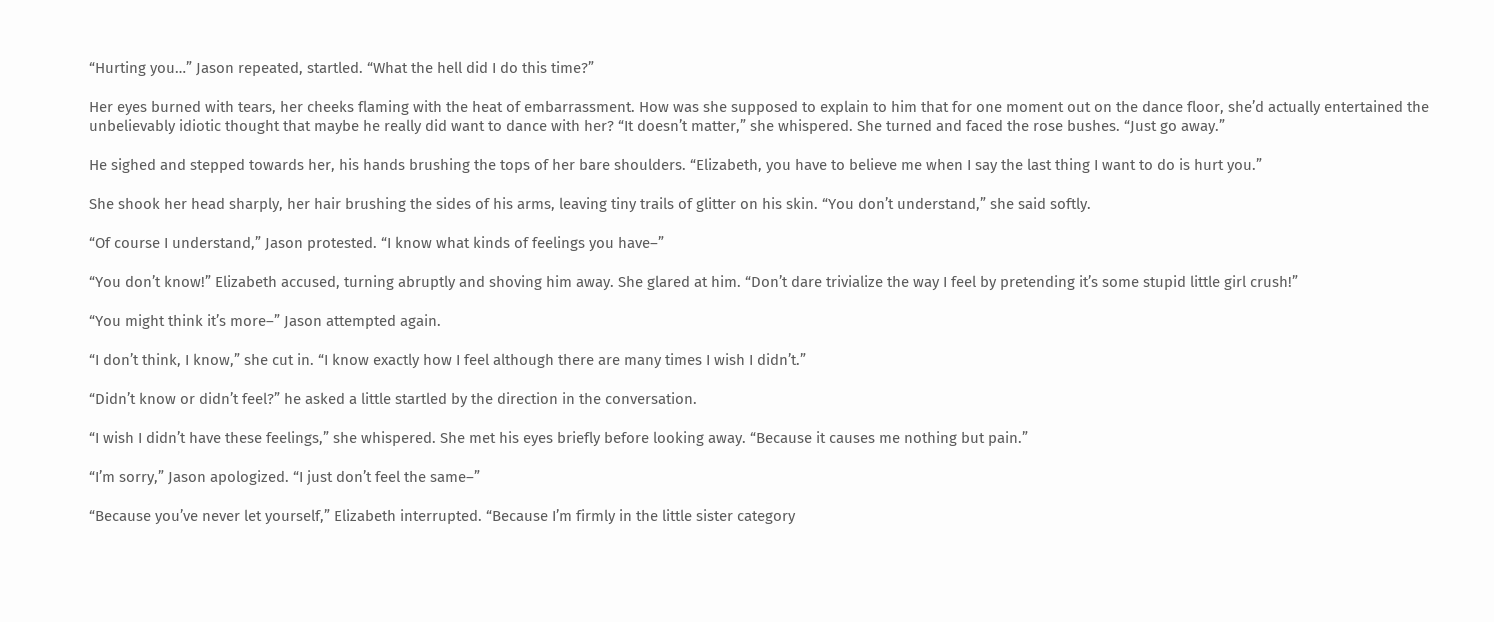“Hurting you…” Jason repeated, startled. “What the hell did I do this time?”

Her eyes burned with tears, her cheeks flaming with the heat of embarrassment. How was she supposed to explain to him that for one moment out on the dance floor, she’d actually entertained the unbelievably idiotic thought that maybe he really did want to dance with her? “It doesn’t matter,” she whispered. She turned and faced the rose bushes. “Just go away.”

He sighed and stepped towards her, his hands brushing the tops of her bare shoulders. “Elizabeth, you have to believe me when I say the last thing I want to do is hurt you.”

She shook her head sharply, her hair brushing the sides of his arms, leaving tiny trails of glitter on his skin. “You don’t understand,” she said softly.

“Of course I understand,” Jason protested. “I know what kinds of feelings you have–”

“You don’t know!” Elizabeth accused, turning abruptly and shoving him away. She glared at him. “Don’t dare trivialize the way I feel by pretending it’s some stupid little girl crush!”

“You might think it’s more–” Jason attempted again.

“I don’t think, I know,” she cut in. “I know exactly how I feel although there are many times I wish I didn’t.”

“Didn’t know or didn’t feel?” he asked a little startled by the direction in the conversation.

“I wish I didn’t have these feelings,” she whispered. She met his eyes briefly before looking away. “Because it causes me nothing but pain.”

“I’m sorry,” Jason apologized. “I just don’t feel the same–”

“Because you’ve never let yourself,” Elizabeth interrupted. “Because I’m firmly in the little sister category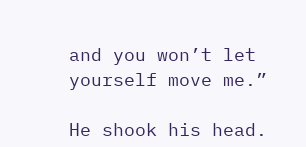and you won’t let yourself move me.”

He shook his head.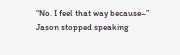“No. I feel that way because–” Jason stopped speaking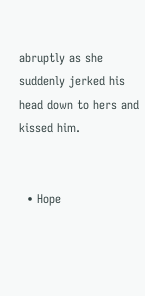abruptly as she suddenly jerked his head down to hers and kissed him.


  • Hope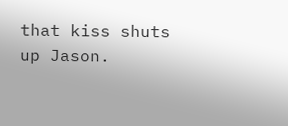that kiss shuts up Jason.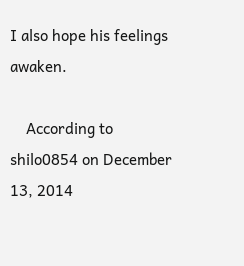I also hope his feelings awaken.

    According to shilo0854 on December 13, 2014